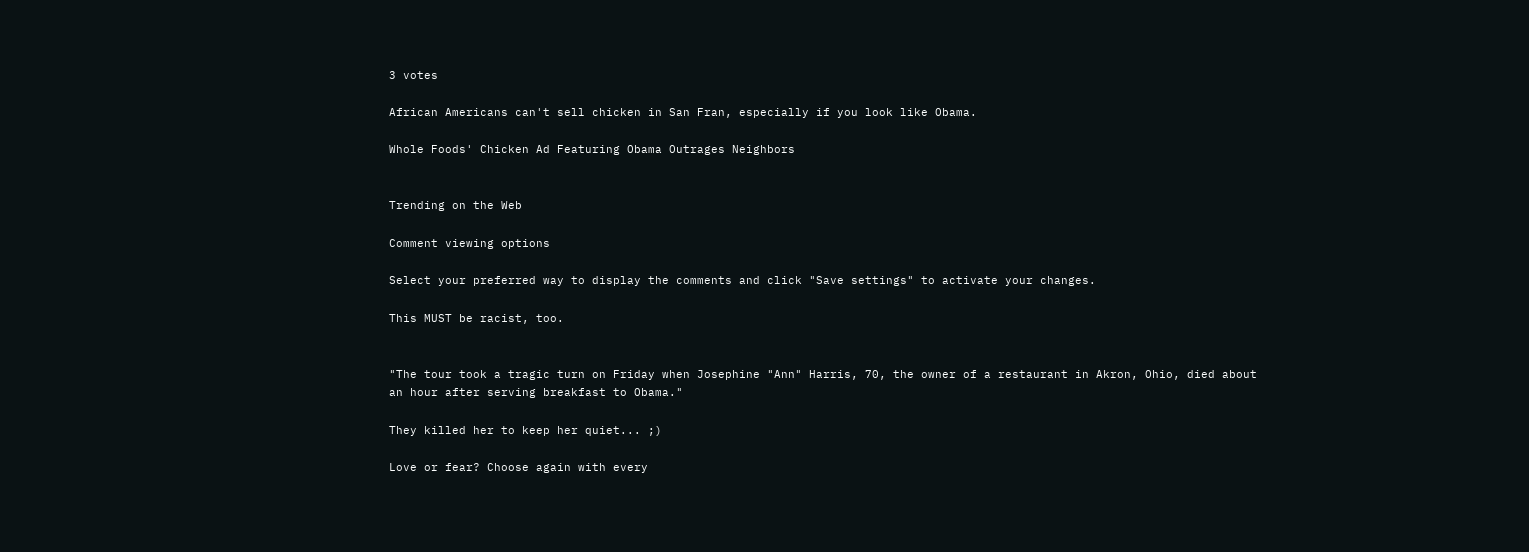3 votes

African Americans can't sell chicken in San Fran, especially if you look like Obama.

Whole Foods' Chicken Ad Featuring Obama Outrages Neighbors


Trending on the Web

Comment viewing options

Select your preferred way to display the comments and click "Save settings" to activate your changes.

This MUST be racist, too.


"The tour took a tragic turn on Friday when Josephine "Ann" Harris, 70, the owner of a restaurant in Akron, Ohio, died about an hour after serving breakfast to Obama."

They killed her to keep her quiet... ;)

Love or fear? Choose again with every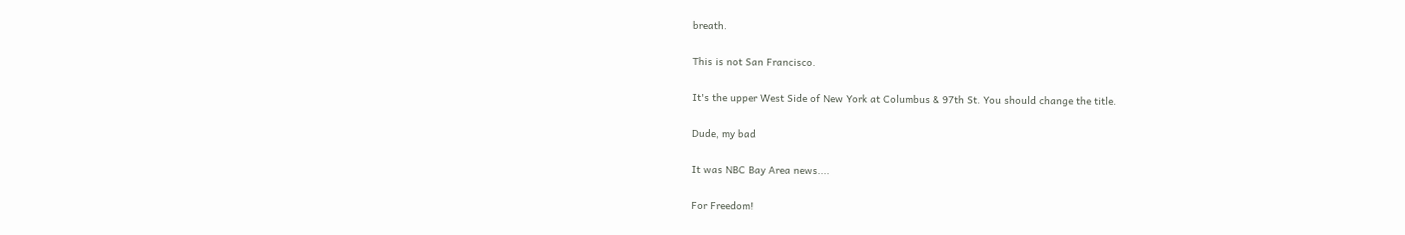breath.

This is not San Francisco.

It's the upper West Side of New York at Columbus & 97th St. You should change the title.

Dude, my bad

It was NBC Bay Area news....

For Freedom!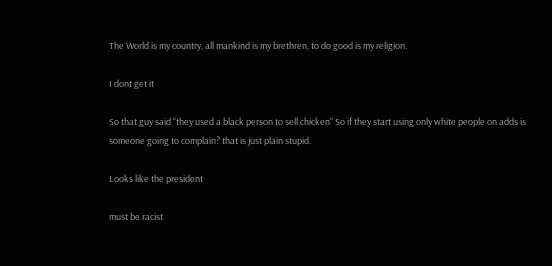The World is my country, all mankind is my brethren, to do good is my religion.

I dont get it

So that guy said "they used a black person to sell chicken" So if they start using only white people on adds is someone going to complain? that is just plain stupid.

Looks like the president

must be racist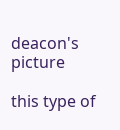deacon's picture

this type of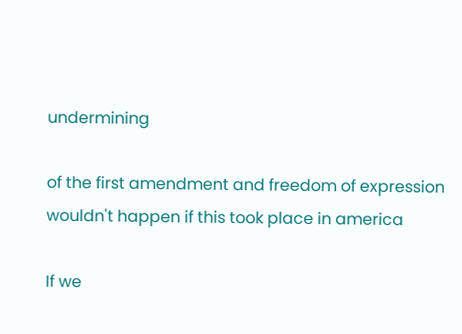undermining

of the first amendment and freedom of expression
wouldn't happen if this took place in america

If we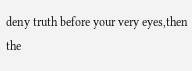deny truth before your very eyes,then the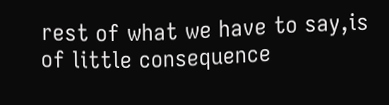rest of what we have to say,is of little consequence